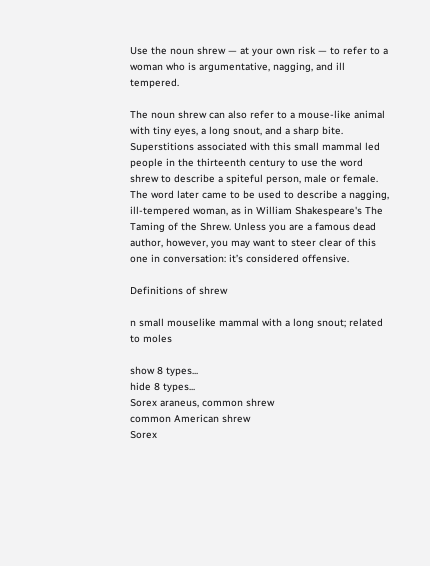Use the noun shrew — at your own risk — to refer to a woman who is argumentative, nagging, and ill tempered.

The noun shrew can also refer to a mouse-like animal with tiny eyes, a long snout, and a sharp bite. Superstitions associated with this small mammal led people in the thirteenth century to use the word shrew to describe a spiteful person, male or female. The word later came to be used to describe a nagging, ill-tempered woman, as in William Shakespeare's The Taming of the Shrew. Unless you are a famous dead author, however, you may want to steer clear of this one in conversation: it’s considered offensive.

Definitions of shrew

n small mouselike mammal with a long snout; related to moles

show 8 types...
hide 8 types...
Sorex araneus, common shrew
common American shrew
Sorex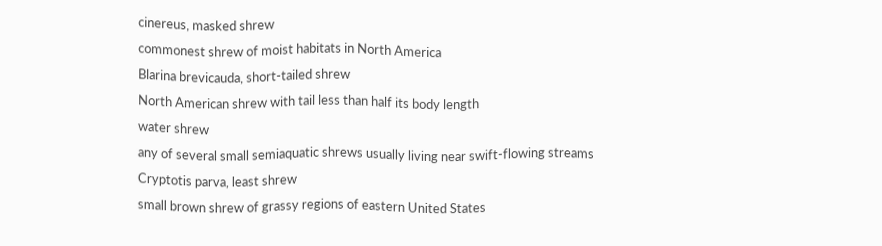cinereus, masked shrew
commonest shrew of moist habitats in North America
Blarina brevicauda, short-tailed shrew
North American shrew with tail less than half its body length
water shrew
any of several small semiaquatic shrews usually living near swift-flowing streams
Cryptotis parva, least shrew
small brown shrew of grassy regions of eastern United States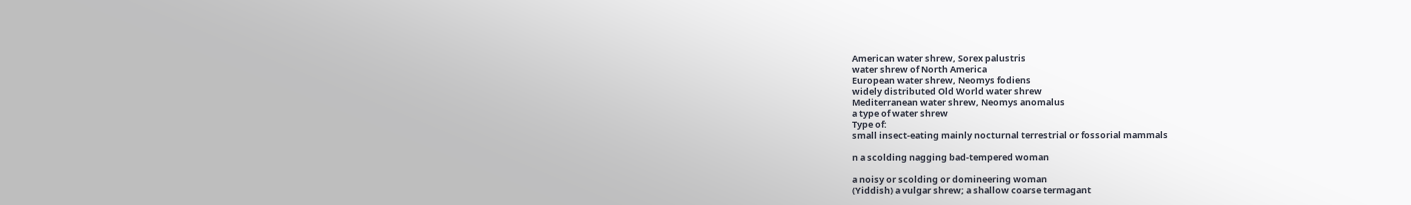American water shrew, Sorex palustris
water shrew of North America
European water shrew, Neomys fodiens
widely distributed Old World water shrew
Mediterranean water shrew, Neomys anomalus
a type of water shrew
Type of:
small insect-eating mainly nocturnal terrestrial or fossorial mammals

n a scolding nagging bad-tempered woman

a noisy or scolding or domineering woman
(Yiddish) a vulgar shrew; a shallow coarse termagant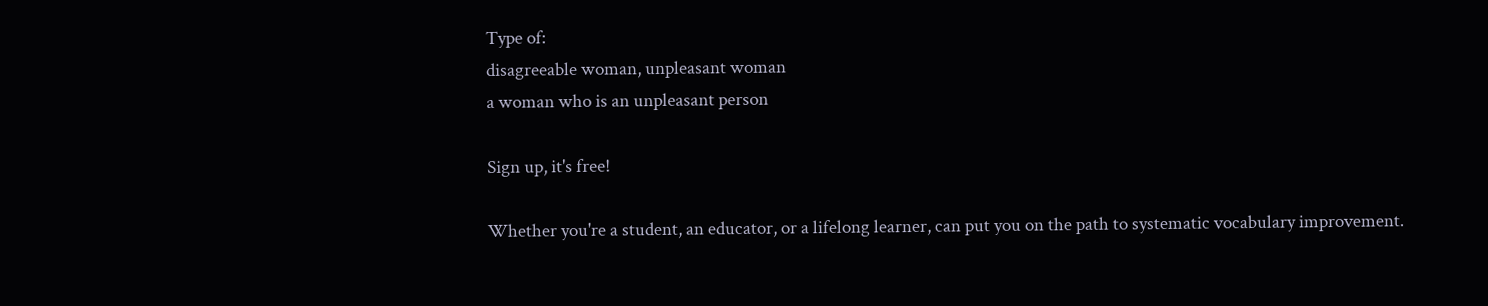Type of:
disagreeable woman, unpleasant woman
a woman who is an unpleasant person

Sign up, it's free!

Whether you're a student, an educator, or a lifelong learner, can put you on the path to systematic vocabulary improvement.